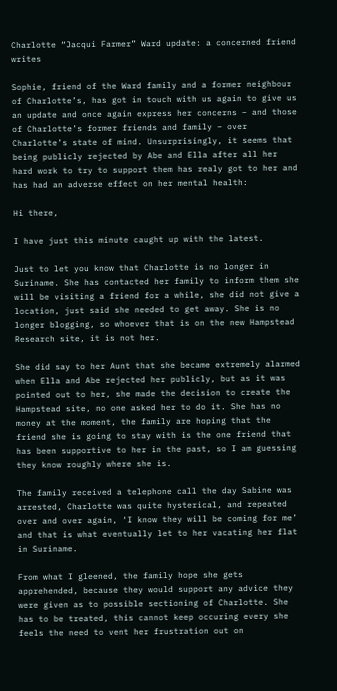Charlotte “Jacqui Farmer” Ward update: a concerned friend writes

Sophie, friend of the Ward family and a former neighbour of Charlotte’s, has got in touch with us again to give us an update and once again express her concerns – and those of Charlotte’s former friends and family – over Charlotte’s state of mind. Unsurprisingly, it seems that being publicly rejected by Abe and Ella after all her hard work to try to support them has realy got to her and has had an adverse effect on her mental health:

Hi there,

I have just this minute caught up with the latest.

Just to let you know that Charlotte is no longer in Suriname. She has contacted her family to inform them she will be visiting a friend for a while, she did not give a location, just said she needed to get away. She is no longer blogging, so whoever that is on the new Hampstead Research site, it is not her.

She did say to her Aunt that she became extremely alarmed when Ella and Abe rejected her publicly, but as it was pointed out to her, she made the decision to create the Hampstead site, no one asked her to do it. She has no money at the moment, the family are hoping that the friend she is going to stay with is the one friend that has been supportive to her in the past, so I am guessing they know roughly where she is.

The family received a telephone call the day Sabine was arrested, Charlotte was quite hysterical, and repeated over and over again, ‘I know they will be coming for me’ and that is what eventually let to her vacating her flat in Suriname.

From what I gleened, the family hope she gets apprehended, because they would support any advice they were given as to possible sectioning of Charlotte. She has to be treated, this cannot keep occuring every she feels the need to vent her frustration out on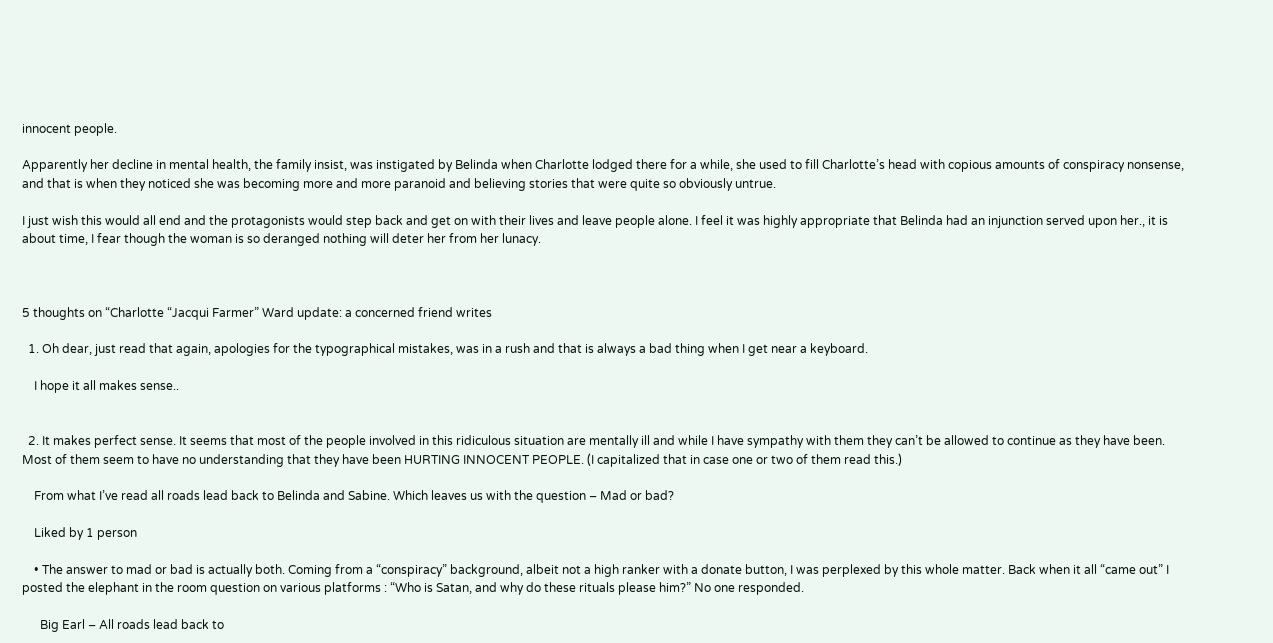innocent people.

Apparently her decline in mental health, the family insist, was instigated by Belinda when Charlotte lodged there for a while, she used to fill Charlotte’s head with copious amounts of conspiracy nonsense, and that is when they noticed she was becoming more and more paranoid and believing stories that were quite so obviously untrue.

I just wish this would all end and the protagonists would step back and get on with their lives and leave people alone. I feel it was highly appropriate that Belinda had an injunction served upon her., it is about time, I fear though the woman is so deranged nothing will deter her from her lunacy.



5 thoughts on “Charlotte “Jacqui Farmer” Ward update: a concerned friend writes

  1. Oh dear, just read that again, apologies for the typographical mistakes, was in a rush and that is always a bad thing when I get near a keyboard.

    I hope it all makes sense..


  2. It makes perfect sense. It seems that most of the people involved in this ridiculous situation are mentally ill and while I have sympathy with them they can’t be allowed to continue as they have been. Most of them seem to have no understanding that they have been HURTING INNOCENT PEOPLE. (I capitalized that in case one or two of them read this.)

    From what I’ve read all roads lead back to Belinda and Sabine. Which leaves us with the question – Mad or bad?

    Liked by 1 person

    • The answer to mad or bad is actually both. Coming from a “conspiracy” background, albeit not a high ranker with a donate button, I was perplexed by this whole matter. Back when it all “came out” I posted the elephant in the room question on various platforms : “Who is Satan, and why do these rituals please him?” No one responded.

      Big Earl – All roads lead back to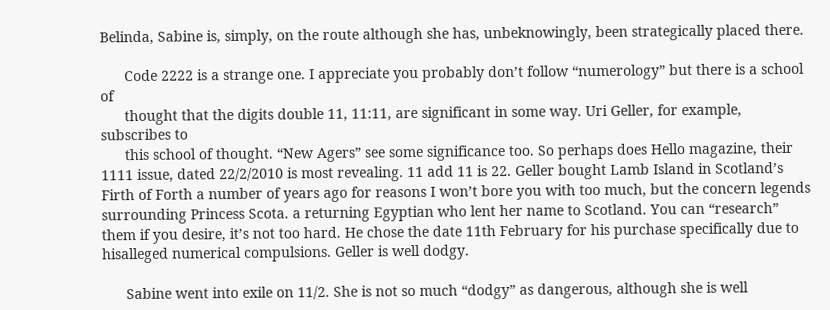Belinda, Sabine is, simply, on the route although she has, unbeknowingly, been strategically placed there.

      Code 2222 is a strange one. I appreciate you probably don’t follow “numerology” but there is a school of
      thought that the digits double 11, 11:11, are significant in some way. Uri Geller, for example, subscribes to
      this school of thought. “New Agers” see some significance too. So perhaps does Hello magazine, their 1111 issue, dated 22/2/2010 is most revealing. 11 add 11 is 22. Geller bought Lamb Island in Scotland’s Firth of Forth a number of years ago for reasons I won’t bore you with too much, but the concern legends surrounding Princess Scota. a returning Egyptian who lent her name to Scotland. You can “research” them if you desire, it’s not too hard. He chose the date 11th February for his purchase specifically due to hisalleged numerical compulsions. Geller is well dodgy.

      Sabine went into exile on 11/2. She is not so much “dodgy” as dangerous, although she is well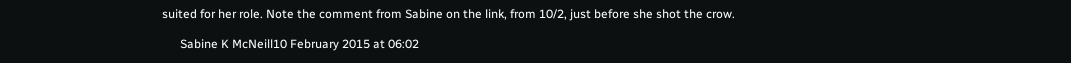suited for her role. Note the comment from Sabine on the link, from 10/2, just before she shot the crow.

      Sabine K McNeill10 February 2015 at 06:02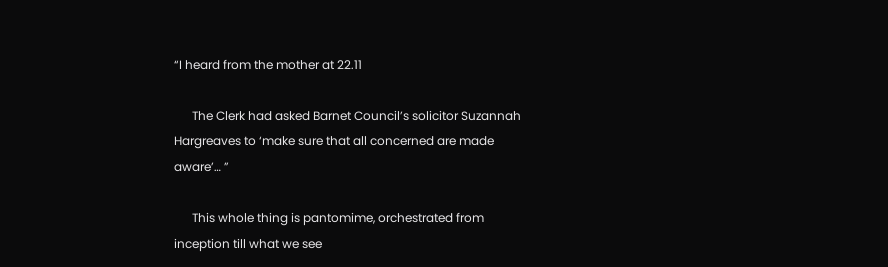“I heard from the mother at 22.11

      The Clerk had asked Barnet Council’s solicitor Suzannah Hargreaves to ‘make sure that all concerned are made aware’… ”

      This whole thing is pantomime, orchestrated from inception till what we see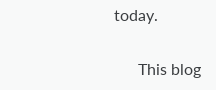today.

      This blog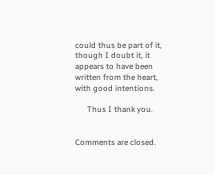could thus be part of it, though I doubt it, it appears to have been written from the heart, with good intentions.

      Thus I thank you.


Comments are closed.